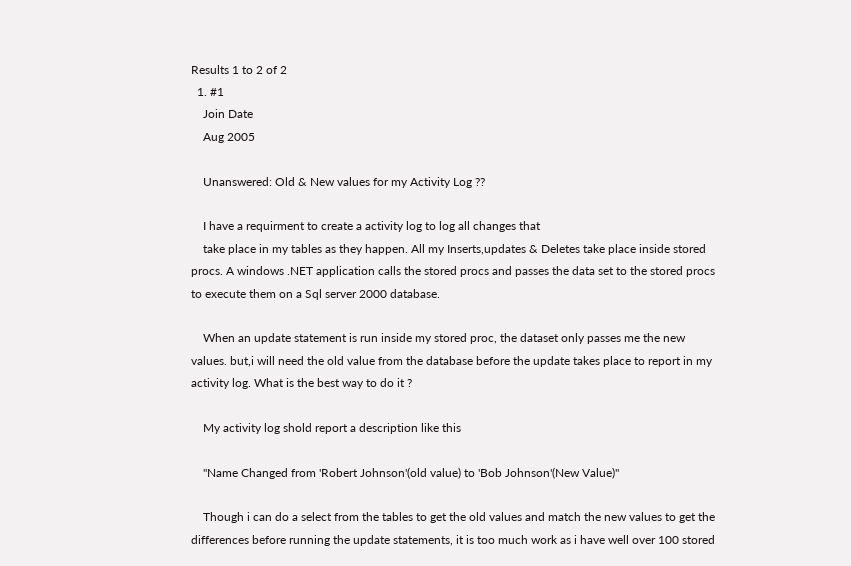Results 1 to 2 of 2
  1. #1
    Join Date
    Aug 2005

    Unanswered: Old & New values for my Activity Log ??

    I have a requirment to create a activity log to log all changes that
    take place in my tables as they happen. All my Inserts,updates & Deletes take place inside stored procs. A windows .NET application calls the stored procs and passes the data set to the stored procs to execute them on a Sql server 2000 database.

    When an update statement is run inside my stored proc, the dataset only passes me the new values. but,i will need the old value from the database before the update takes place to report in my activity log. What is the best way to do it ?

    My activity log shold report a description like this

    "Name Changed from 'Robert Johnson'(old value) to 'Bob Johnson'(New Value)"

    Though i can do a select from the tables to get the old values and match the new values to get the differences before running the update statements, it is too much work as i have well over 100 stored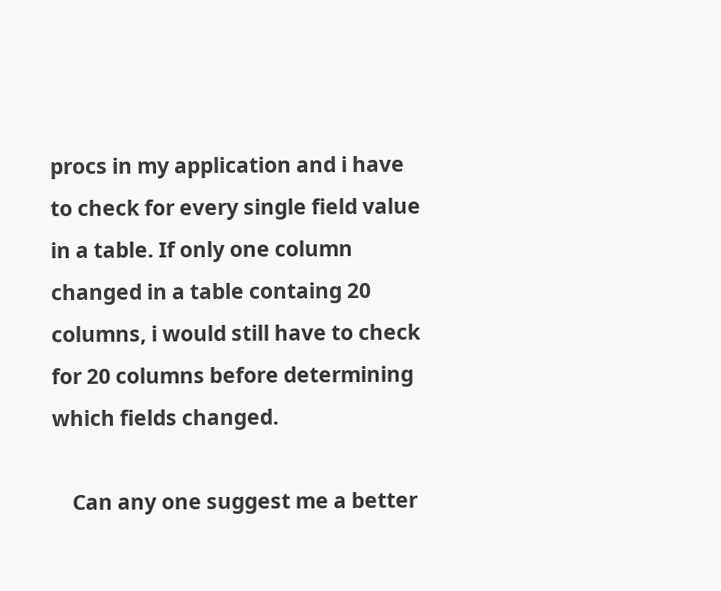procs in my application and i have to check for every single field value in a table. If only one column changed in a table containg 20 columns, i would still have to check for 20 columns before determining which fields changed.

    Can any one suggest me a better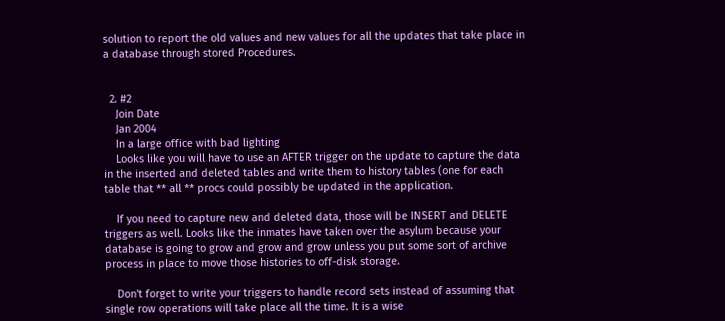solution to report the old values and new values for all the updates that take place in a database through stored Procedures.


  2. #2
    Join Date
    Jan 2004
    In a large office with bad lighting
    Looks like you will have to use an AFTER trigger on the update to capture the data in the inserted and deleted tables and write them to history tables (one for each table that ** all ** procs could possibly be updated in the application.

    If you need to capture new and deleted data, those will be INSERT and DELETE triggers as well. Looks like the inmates have taken over the asylum because your database is going to grow and grow and grow unless you put some sort of archive process in place to move those histories to off-disk storage.

    Don't forget to write your triggers to handle record sets instead of assuming that single row operations will take place all the time. It is a wise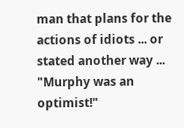man that plans for the actions of idiots ... or stated another way ... "Murphy was an optimist!"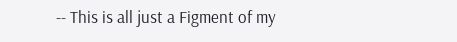-- This is all just a Figment of my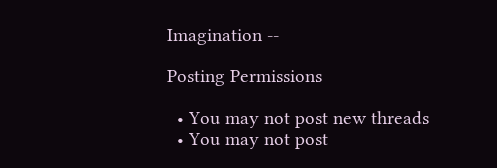Imagination --

Posting Permissions

  • You may not post new threads
  • You may not post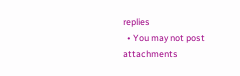replies
  • You may not post attachments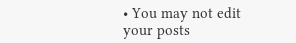• You may not edit your posts